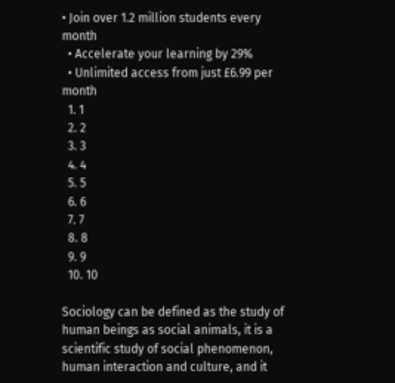• Join over 1.2 million students every month
  • Accelerate your learning by 29%
  • Unlimited access from just £6.99 per month
  1. 1
  2. 2
  3. 3
  4. 4
  5. 5
  6. 6
  7. 7
  8. 8
  9. 9
  10. 10

Sociology can be defined as the study of human beings as social animals, it is a scientific study of social phenomenon, human interaction and culture, and it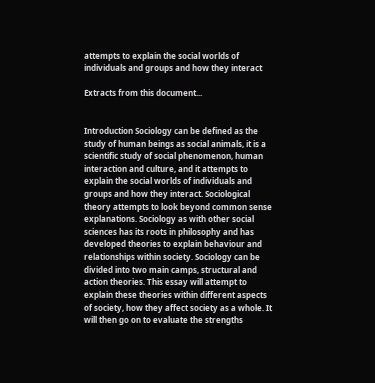attempts to explain the social worlds of individuals and groups and how they interact

Extracts from this document...


Introduction Sociology can be defined as the study of human beings as social animals, it is a scientific study of social phenomenon, human interaction and culture, and it attempts to explain the social worlds of individuals and groups and how they interact. Sociological theory attempts to look beyond common sense explanations. Sociology as with other social sciences has its roots in philosophy and has developed theories to explain behaviour and relationships within society. Sociology can be divided into two main camps, structural and action theories. This essay will attempt to explain these theories within different aspects of society, how they affect society as a whole. It will then go on to evaluate the strengths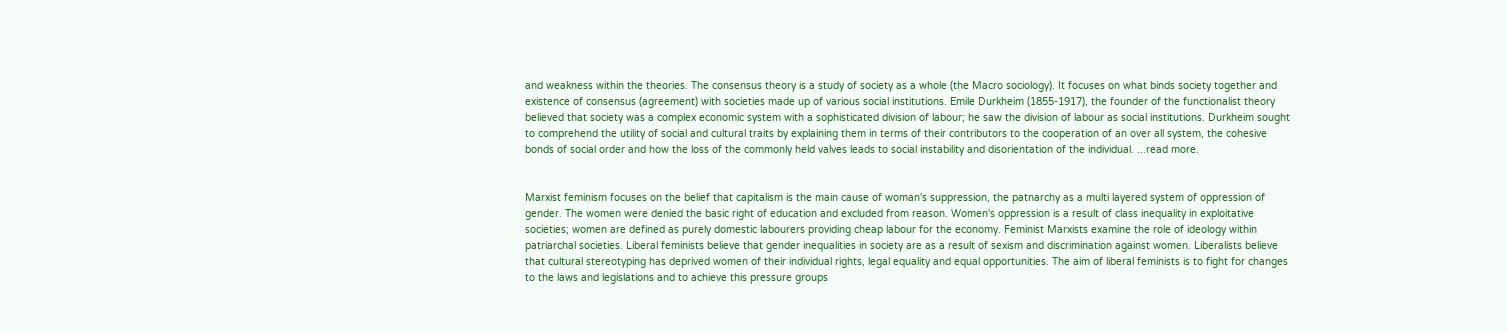and weakness within the theories. The consensus theory is a study of society as a whole (the Macro sociology). It focuses on what binds society together and existence of consensus (agreement) with societies made up of various social institutions. Emile Durkheim (1855-1917), the founder of the functionalist theory believed that society was a complex economic system with a sophisticated division of labour; he saw the division of labour as social institutions. Durkheim sought to comprehend the utility of social and cultural traits by explaining them in terms of their contributors to the cooperation of an over all system, the cohesive bonds of social order and how the loss of the commonly held valves leads to social instability and disorientation of the individual. ...read more.


Marxist feminism focuses on the belief that capitalism is the main cause of woman's suppression, the patnarchy as a multi layered system of oppression of gender. The women were denied the basic right of education and excluded from reason. Women's oppression is a result of class inequality in exploitative societies; women are defined as purely domestic labourers providing cheap labour for the economy. Feminist Marxists examine the role of ideology within patriarchal societies. Liberal feminists believe that gender inequalities in society are as a result of sexism and discrimination against women. Liberalists believe that cultural stereotyping has deprived women of their individual rights, legal equality and equal opportunities. The aim of liberal feminists is to fight for changes to the laws and legislations and to achieve this pressure groups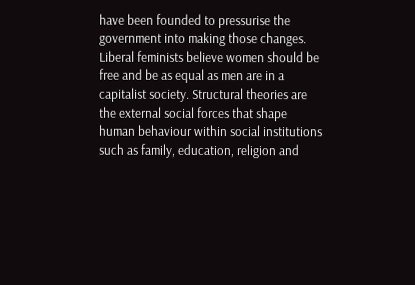have been founded to pressurise the government into making those changes. Liberal feminists believe women should be free and be as equal as men are in a capitalist society. Structural theories are the external social forces that shape human behaviour within social institutions such as family, education, religion and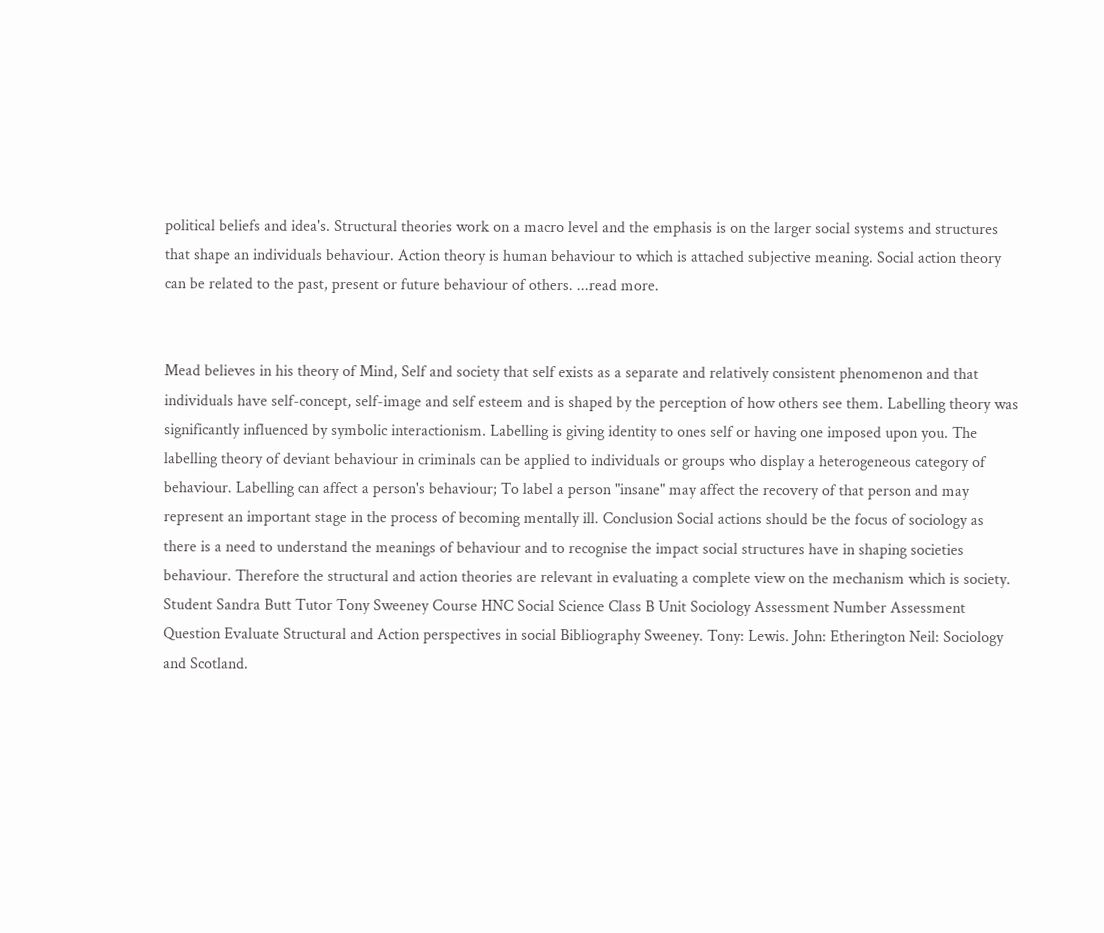political beliefs and idea's. Structural theories work on a macro level and the emphasis is on the larger social systems and structures that shape an individuals behaviour. Action theory is human behaviour to which is attached subjective meaning. Social action theory can be related to the past, present or future behaviour of others. ...read more.


Mead believes in his theory of Mind, Self and society that self exists as a separate and relatively consistent phenomenon and that individuals have self-concept, self-image and self esteem and is shaped by the perception of how others see them. Labelling theory was significantly influenced by symbolic interactionism. Labelling is giving identity to ones self or having one imposed upon you. The labelling theory of deviant behaviour in criminals can be applied to individuals or groups who display a heterogeneous category of behaviour. Labelling can affect a person's behaviour; To label a person "insane" may affect the recovery of that person and may represent an important stage in the process of becoming mentally ill. Conclusion Social actions should be the focus of sociology as there is a need to understand the meanings of behaviour and to recognise the impact social structures have in shaping societies behaviour. Therefore the structural and action theories are relevant in evaluating a complete view on the mechanism which is society. Student Sandra Butt Tutor Tony Sweeney Course HNC Social Science Class B Unit Sociology Assessment Number Assessment Question Evaluate Structural and Action perspectives in social Bibliography Sweeney. Tony: Lewis. John: Etherington Neil: Sociology and Scotland.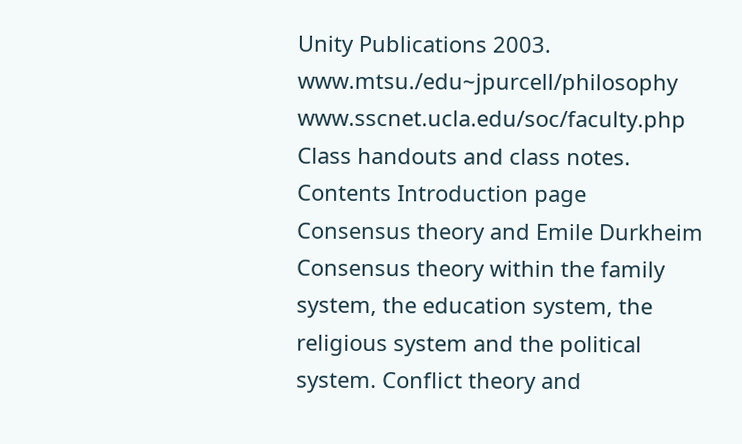Unity Publications 2003. www.mtsu./edu~jpurcell/philosophy www.sscnet.ucla.edu/soc/faculty.php Class handouts and class notes. Contents Introduction page Consensus theory and Emile Durkheim Consensus theory within the family system, the education system, the religious system and the political system. Conflict theory and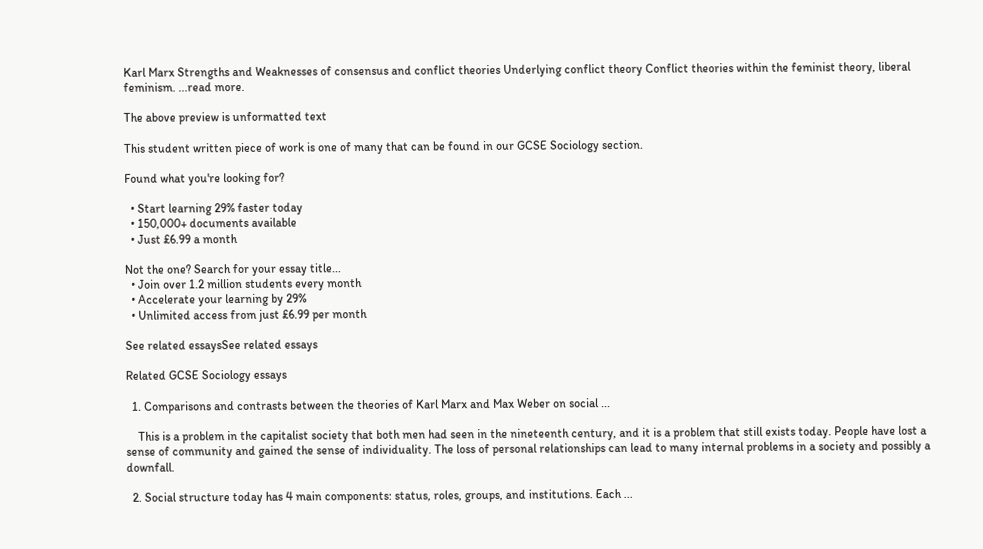Karl Marx Strengths and Weaknesses of consensus and conflict theories Underlying conflict theory Conflict theories within the feminist theory, liberal feminism. ...read more.

The above preview is unformatted text

This student written piece of work is one of many that can be found in our GCSE Sociology section.

Found what you're looking for?

  • Start learning 29% faster today
  • 150,000+ documents available
  • Just £6.99 a month

Not the one? Search for your essay title...
  • Join over 1.2 million students every month
  • Accelerate your learning by 29%
  • Unlimited access from just £6.99 per month

See related essaysSee related essays

Related GCSE Sociology essays

  1. Comparisons and contrasts between the theories of Karl Marx and Max Weber on social ...

    This is a problem in the capitalist society that both men had seen in the nineteenth century, and it is a problem that still exists today. People have lost a sense of community and gained the sense of individuality. The loss of personal relationships can lead to many internal problems in a society and possibly a downfall.

  2. Social structure today has 4 main components: status, roles, groups, and institutions. Each ...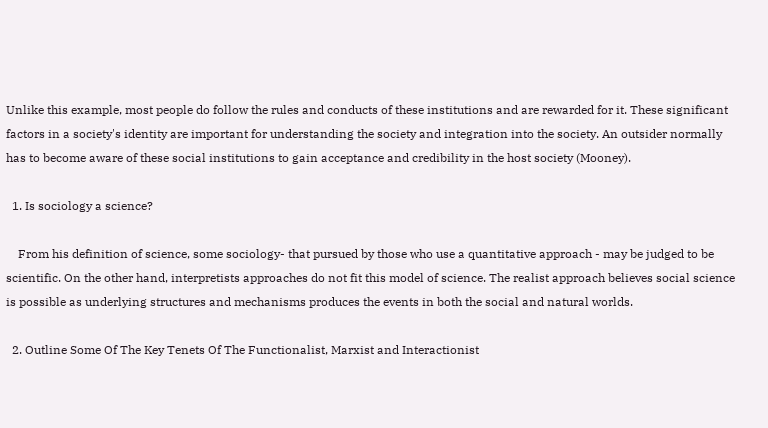Unlike this example, most people do follow the rules and conducts of these institutions and are rewarded for it. These significant factors in a society's identity are important for understanding the society and integration into the society. An outsider normally has to become aware of these social institutions to gain acceptance and credibility in the host society (Mooney).

  1. Is sociology a science?

    From his definition of science, some sociology- that pursued by those who use a quantitative approach - may be judged to be scientific. On the other hand, interpretists approaches do not fit this model of science. The realist approach believes social science is possible as underlying structures and mechanisms produces the events in both the social and natural worlds.

  2. Outline Some Of The Key Tenets Of The Functionalist, Marxist and Interactionist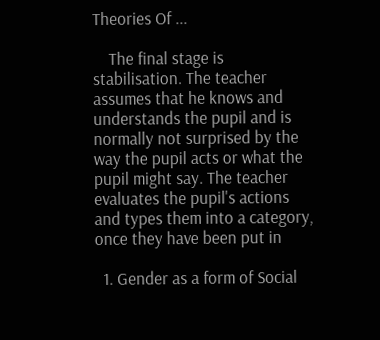Theories Of ...

    The final stage is stabilisation. The teacher assumes that he knows and understands the pupil and is normally not surprised by the way the pupil acts or what the pupil might say. The teacher evaluates the pupil's actions and types them into a category, once they have been put in

  1. Gender as a form of Social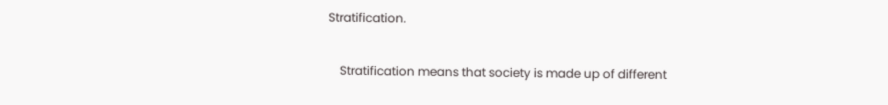Stratification.

    Stratification means that society is made up of different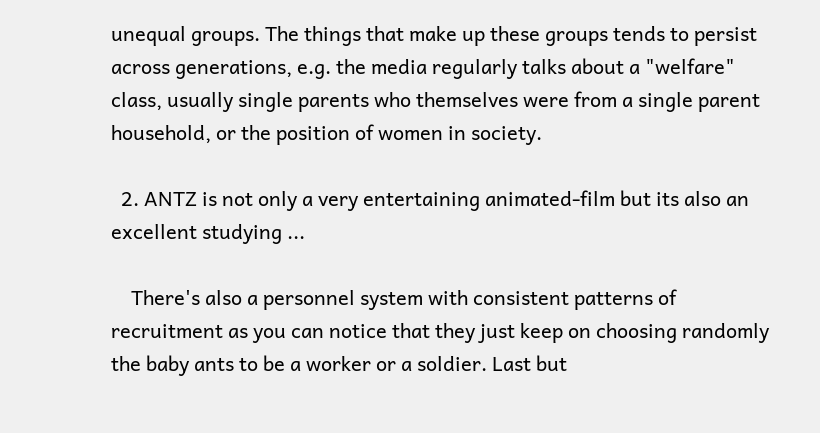unequal groups. The things that make up these groups tends to persist across generations, e.g. the media regularly talks about a "welfare" class, usually single parents who themselves were from a single parent household, or the position of women in society.

  2. ANTZ is not only a very entertaining animated-film but its also an excellent studying ...

    There's also a personnel system with consistent patterns of recruitment as you can notice that they just keep on choosing randomly the baby ants to be a worker or a soldier. Last but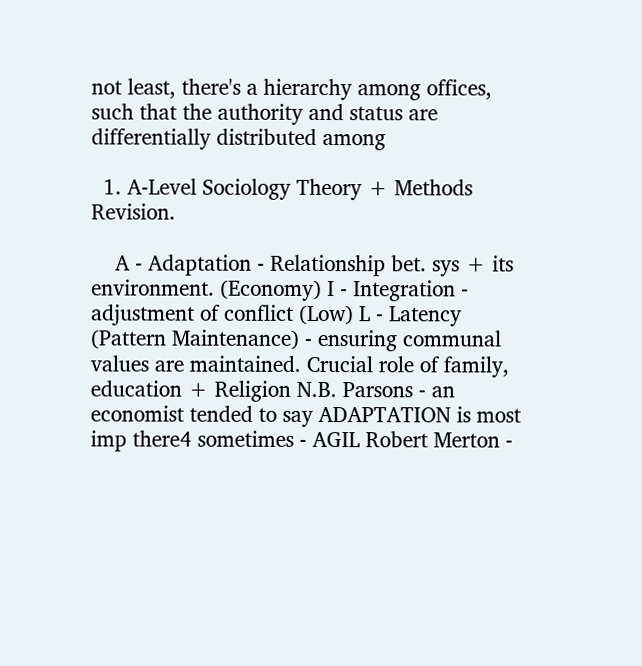not least, there's a hierarchy among offices, such that the authority and status are differentially distributed among

  1. A-Level Sociology Theory + Methods Revision.

    A - Adaptation - Relationship bet. sys + its environment. (Economy) I - Integration - adjustment of conflict (Low) L - Latency (Pattern Maintenance) - ensuring communal values are maintained. Crucial role of family, education + Religion N.B. Parsons - an economist tended to say ADAPTATION is most imp there4 sometimes - AGIL Robert Merton -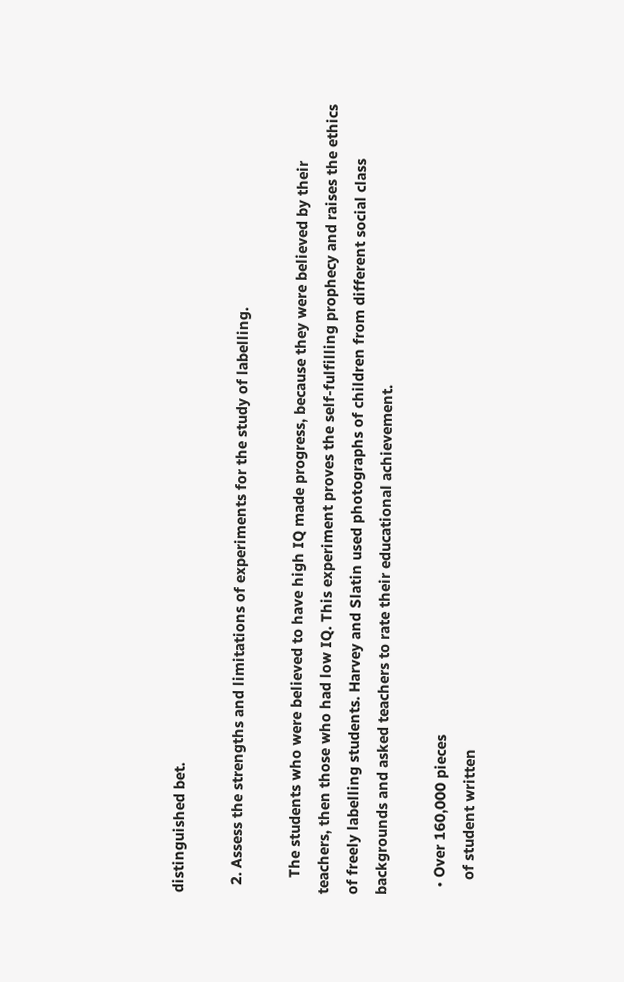distinguished bet.

  2. Assess the strengths and limitations of experiments for the study of labelling.

    The students who were believed to have high IQ made progress, because they were believed by their teachers, then those who had low IQ. This experiment proves the self-fulfilling prophecy and raises the ethics of freely labelling students. Harvey and Slatin used photographs of children from different social class backgrounds and asked teachers to rate their educational achievement.

  • Over 160,000 pieces
    of student written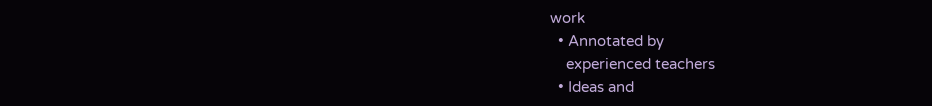work
  • Annotated by
    experienced teachers
  • Ideas and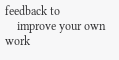feedback to
    improve your own work